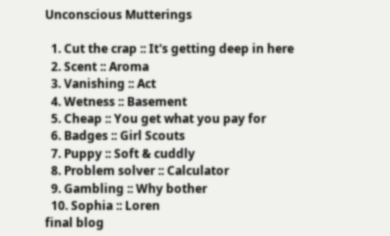Unconscious Mutterings

  1. Cut the crap :: It's getting deep in here
  2. Scent :: Aroma
  3. Vanishing :: Act
  4. Wetness :: Basement
  5. Cheap :: You get what you pay for
  6. Badges :: Girl Scouts
  7. Puppy :: Soft & cuddly
  8. Problem solver :: Calculator
  9. Gambling :: Why bother
  10. Sophia :: Loren
final blog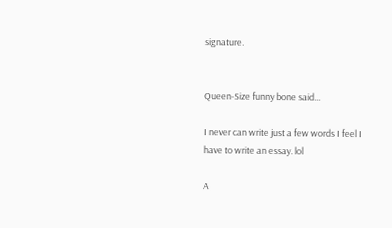signature.


Queen-Size funny bone said...

I never can write just a few words I feel I have to write an essay. lol

A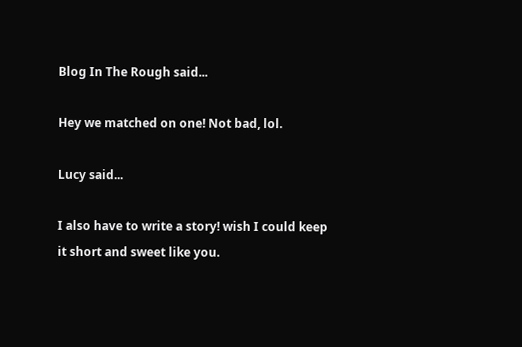Blog In The Rough said...

Hey we matched on one! Not bad, lol.

Lucy said...

I also have to write a story! wish I could keep it short and sweet like you.